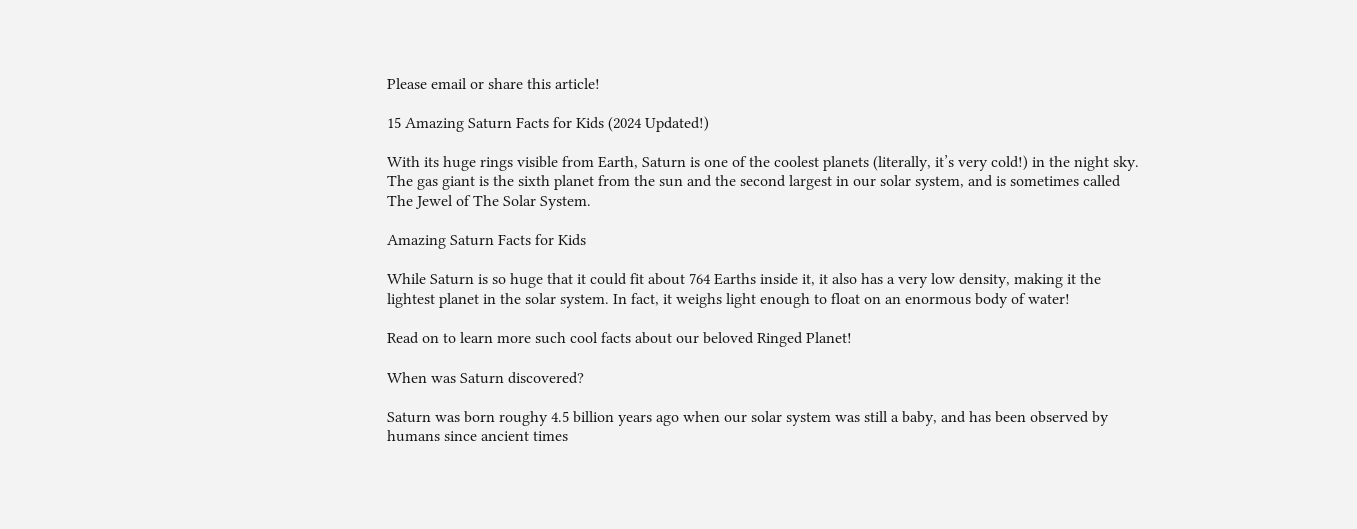Please email or share this article!

15 Amazing Saturn Facts for Kids (2024 Updated!)

With its huge rings visible from Earth, Saturn is one of the coolest planets (literally, it’s very cold!) in the night sky. The gas giant is the sixth planet from the sun and the second largest in our solar system, and is sometimes called The Jewel of The Solar System.

Amazing Saturn Facts for Kids

While Saturn is so huge that it could fit about 764 Earths inside it, it also has a very low density, making it the lightest planet in the solar system. In fact, it weighs light enough to float on an enormous body of water!

Read on to learn more such cool facts about our beloved Ringed Planet!

When was Saturn discovered?

Saturn was born roughy 4.5 billion years ago when our solar system was still a baby, and has been observed by humans since ancient times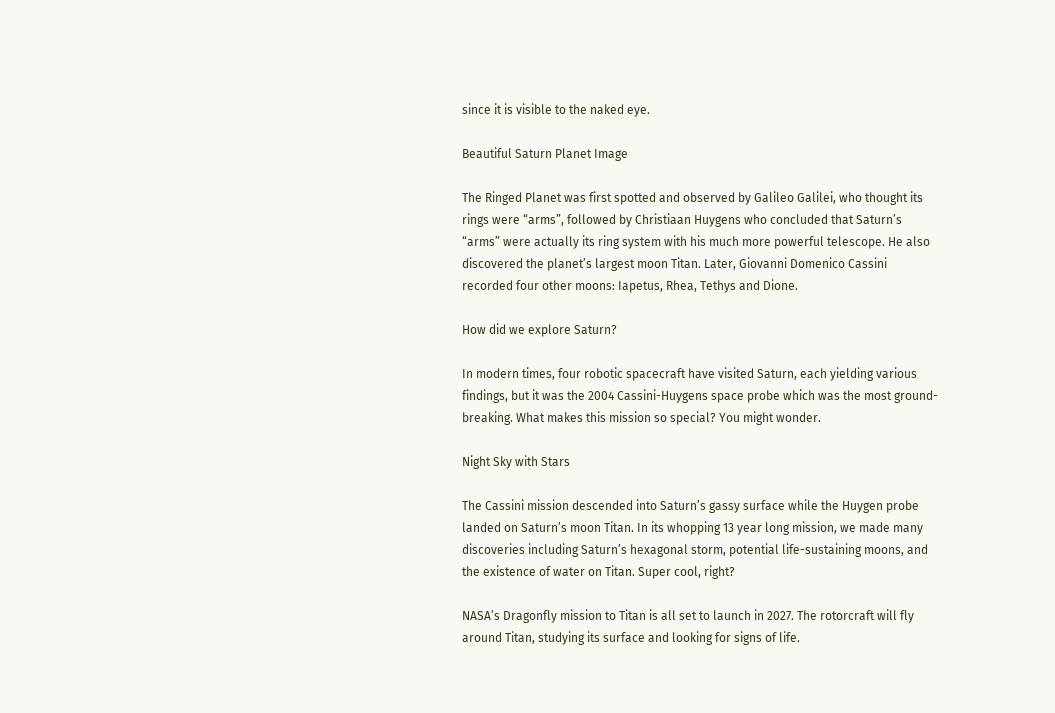since it is visible to the naked eye.

Beautiful Saturn Planet Image

The Ringed Planet was first spotted and observed by Galileo Galilei, who thought its rings were “arms”, followed by Christiaan Huygens who concluded that Saturn’s “arms” were actually its ring system with his much more powerful telescope. He also discovered the planet’s largest moon Titan. Later, Giovanni Domenico Cassini recorded four other moons: Iapetus, Rhea, Tethys and Dione.

How did we explore Saturn?

In modern times, four robotic spacecraft have visited Saturn, each yielding various findings, but it was the 2004 Cassini-Huygens space probe which was the most ground-breaking. What makes this mission so special? You might wonder.

Night Sky with Stars

The Cassini mission descended into Saturn’s gassy surface while the Huygen probe landed on Saturn’s moon Titan. In its whopping 13 year long mission, we made many discoveries including Saturn’s hexagonal storm, potential life-sustaining moons, and the existence of water on Titan. Super cool, right?

NASA’s Dragonfly mission to Titan is all set to launch in 2027. The rotorcraft will fly around Titan, studying its surface and looking for signs of life.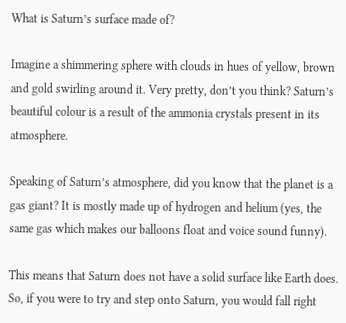What is Saturn’s surface made of?

Imagine a shimmering sphere with clouds in hues of yellow, brown and gold swirling around it. Very pretty, don’t you think? Saturn’s beautiful colour is a result of the ammonia crystals present in its atmosphere.

Speaking of Saturn’s atmosphere, did you know that the planet is a gas giant? It is mostly made up of hydrogen and helium (yes, the same gas which makes our balloons float and voice sound funny).

This means that Saturn does not have a solid surface like Earth does. So, if you were to try and step onto Saturn, you would fall right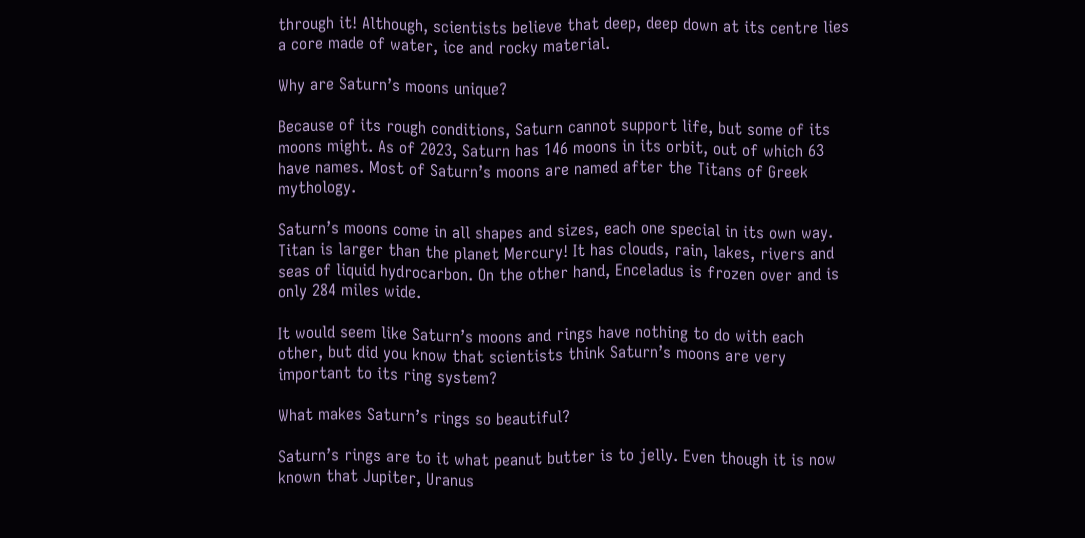through it! Although, scientists believe that deep, deep down at its centre lies a core made of water, ice and rocky material.

Why are Saturn’s moons unique?

Because of its rough conditions, Saturn cannot support life, but some of its moons might. As of 2023, Saturn has 146 moons in its orbit, out of which 63 have names. Most of Saturn’s moons are named after the Titans of Greek mythology.

Saturn’s moons come in all shapes and sizes, each one special in its own way. Titan is larger than the planet Mercury! It has clouds, rain, lakes, rivers and seas of liquid hydrocarbon. On the other hand, Enceladus is frozen over and is only 284 miles wide.

It would seem like Saturn’s moons and rings have nothing to do with each other, but did you know that scientists think Saturn’s moons are very important to its ring system?

What makes Saturn’s rings so beautiful?

Saturn’s rings are to it what peanut butter is to jelly. Even though it is now known that Jupiter, Uranus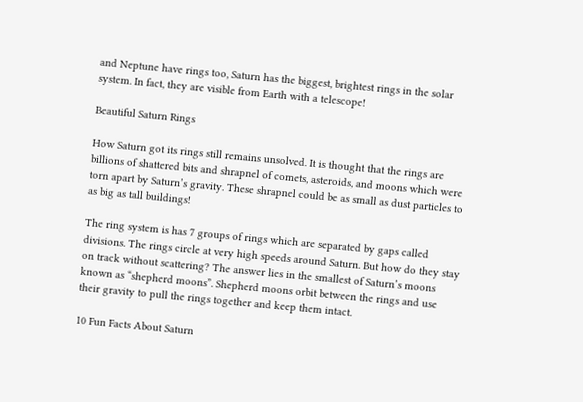and Neptune have rings too, Saturn has the biggest, brightest rings in the solar system. In fact, they are visible from Earth with a telescope!

Beautiful Saturn Rings

How Saturn got its rings still remains unsolved. It is thought that the rings are billions of shattered bits and shrapnel of comets, asteroids, and moons which were torn apart by Saturn’s gravity. These shrapnel could be as small as dust particles to as big as tall buildings!

The ring system is has 7 groups of rings which are separated by gaps called divisions. The rings circle at very high speeds around Saturn. But how do they stay on track without scattering? The answer lies in the smallest of Saturn’s moons known as “shepherd moons”. Shepherd moons orbit between the rings and use their gravity to pull the rings together and keep them intact.

10 Fun Facts About Saturn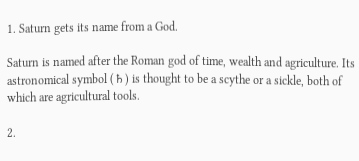1. Saturn gets its name from a God.

Saturn is named after the Roman god of time, wealth and agriculture. Its astronomical symbol (♄) is thought to be a scythe or a sickle, both of which are agricultural tools.

2.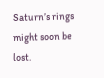Saturn’s rings might soon be lost.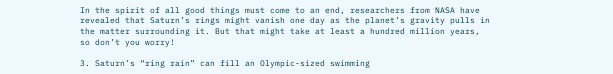In the spirit of all good things must come to an end, researchers from NASA have revealed that Saturn’s rings might vanish one day as the planet’s gravity pulls in the matter surrounding it. But that might take at least a hundred million years, so don’t you worry!

3. Saturn’s “ring rain” can fill an Olympic-sized swimming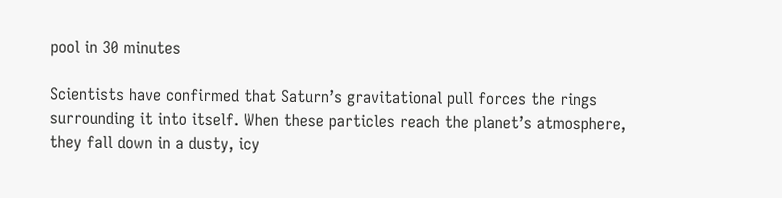pool in 30 minutes

Scientists have confirmed that Saturn’s gravitational pull forces the rings surrounding it into itself. When these particles reach the planet’s atmosphere, they fall down in a dusty, icy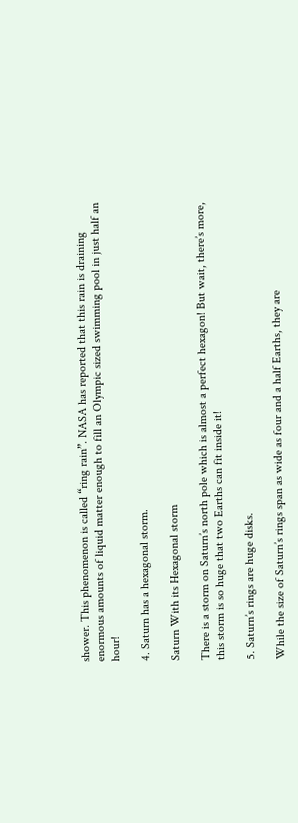shower. This phenomenon is called “ring rain”. NASA has reported that this rain is draining enormous amounts of liquid matter enough to fill an Olympic sized swimming pool in just half an hour!

4. Saturn has a hexagonal storm.

Saturn With its Hexagonal storm

There is a storm on Saturn’s north pole which is almost a perfect hexagon! But wait, there’s more, this storm is so huge that two Earths can fit inside it!

5. Saturn’s rings are huge disks.

While the size of Saturn’s rings span as wide as four and a half Earths, they are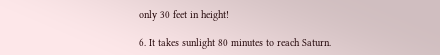only 30 feet in height!

6. It takes sunlight 80 minutes to reach Saturn.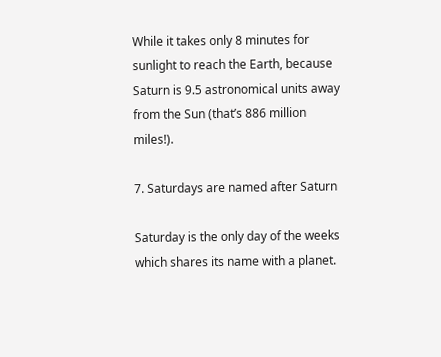While it takes only 8 minutes for sunlight to reach the Earth, because Saturn is 9.5 astronomical units away from the Sun (that’s 886 million miles!).

7. Saturdays are named after Saturn

Saturday is the only day of the weeks which shares its name with a planet.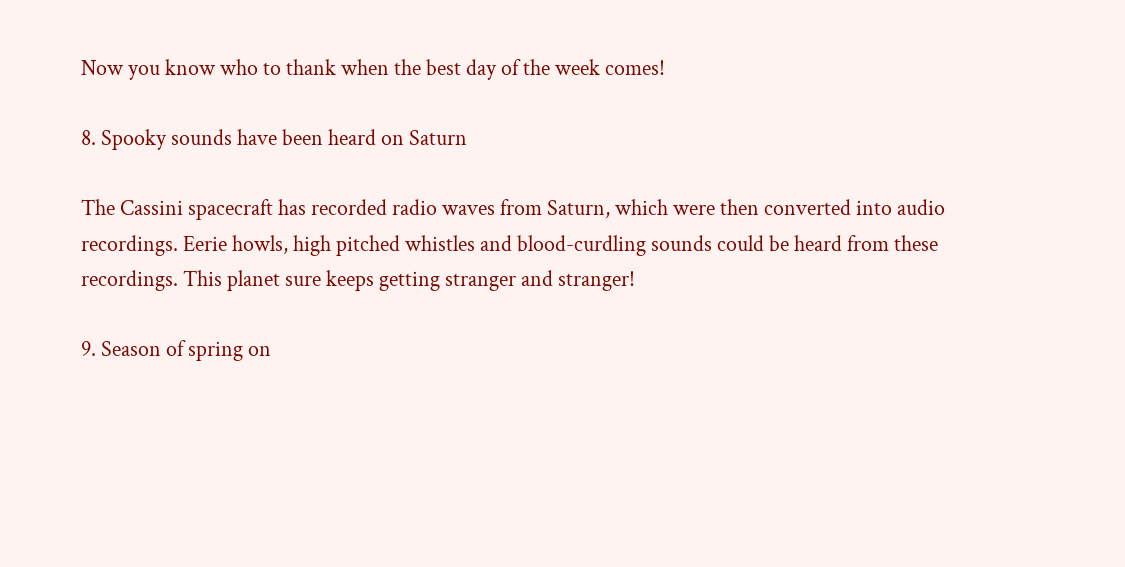Now you know who to thank when the best day of the week comes!

8. Spooky sounds have been heard on Saturn

The Cassini spacecraft has recorded radio waves from Saturn, which were then converted into audio recordings. Eerie howls, high pitched whistles and blood-curdling sounds could be heard from these recordings. This planet sure keeps getting stranger and stranger!

9. Season of spring on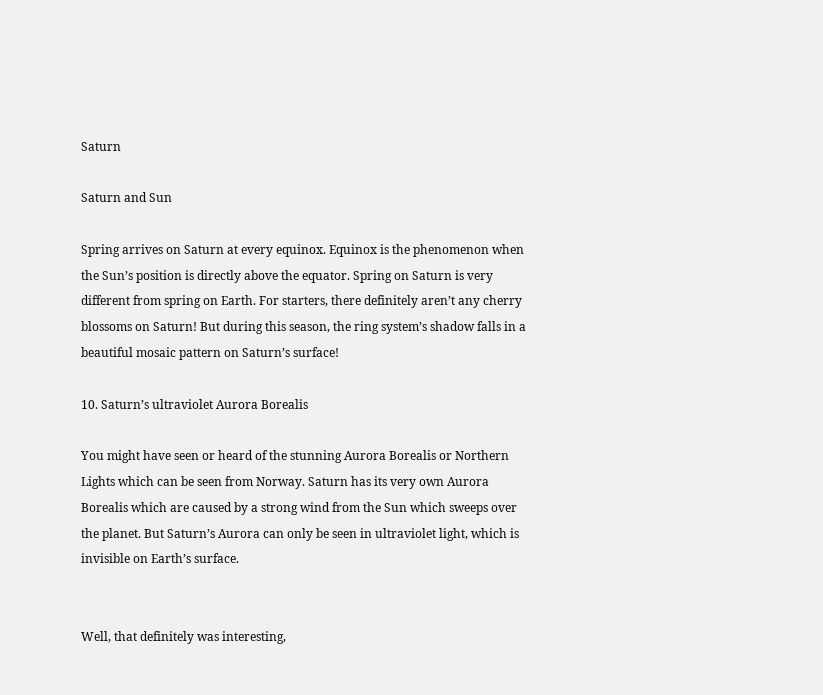Saturn

Saturn and Sun

Spring arrives on Saturn at every equinox. Equinox is the phenomenon when the Sun’s position is directly above the equator. Spring on Saturn is very different from spring on Earth. For starters, there definitely aren’t any cherry blossoms on Saturn! But during this season, the ring system’s shadow falls in a beautiful mosaic pattern on Saturn’s surface!

10. Saturn’s ultraviolet Aurora Borealis

You might have seen or heard of the stunning Aurora Borealis or Northern Lights which can be seen from Norway. Saturn has its very own Aurora Borealis which are caused by a strong wind from the Sun which sweeps over the planet. But Saturn’s Aurora can only be seen in ultraviolet light, which is invisible on Earth’s surface.


Well, that definitely was interesting,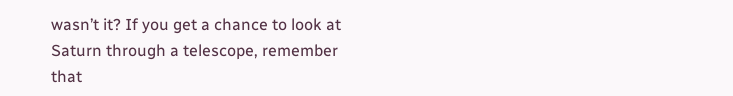wasn’t it? If you get a chance to look at Saturn through a telescope, remember that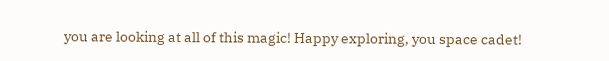you are looking at all of this magic! Happy exploring, you space cadet!